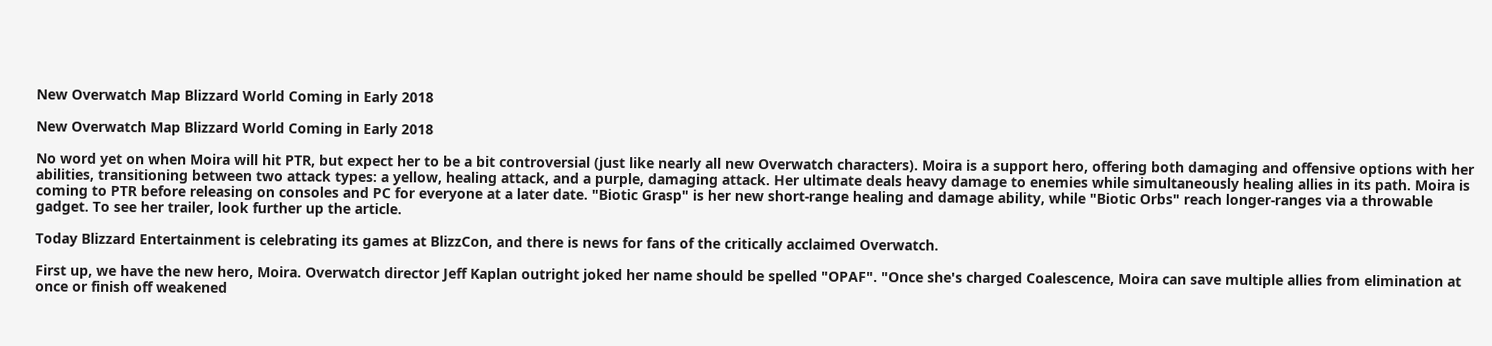New Overwatch Map Blizzard World Coming in Early 2018

New Overwatch Map Blizzard World Coming in Early 2018

No word yet on when Moira will hit PTR, but expect her to be a bit controversial (just like nearly all new Overwatch characters). Moira is a support hero, offering both damaging and offensive options with her abilities, transitioning between two attack types: a yellow, healing attack, and a purple, damaging attack. Her ultimate deals heavy damage to enemies while simultaneously healing allies in its path. Moira is coming to PTR before releasing on consoles and PC for everyone at a later date. "Biotic Grasp" is her new short-range healing and damage ability, while "Biotic Orbs" reach longer-ranges via a throwable gadget. To see her trailer, look further up the article.

Today Blizzard Entertainment is celebrating its games at BlizzCon, and there is news for fans of the critically acclaimed Overwatch.

First up, we have the new hero, Moira. Overwatch director Jeff Kaplan outright joked her name should be spelled "OPAF". "Once she's charged Coalescence, Moira can save multiple allies from elimination at once or finish off weakened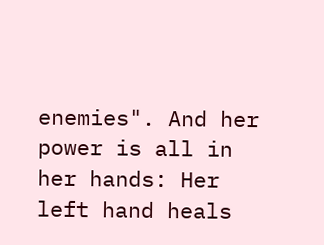enemies". And her power is all in her hands: Her left hand heals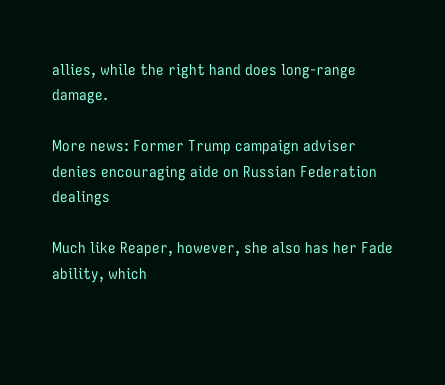allies, while the right hand does long-range damage.

More news: Former Trump campaign adviser denies encouraging aide on Russian Federation dealings

Much like Reaper, however, she also has her Fade ability, which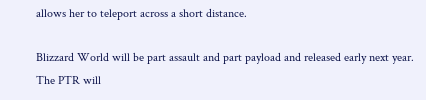allows her to teleport across a short distance.

Blizzard World will be part assault and part payload and released early next year. The PTR will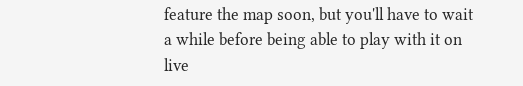feature the map soon, but you'll have to wait a while before being able to play with it on live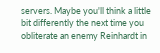servers. Maybe you'll think a little bit differently the next time you obliterate an enemy Reinhardt in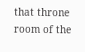that throne room of the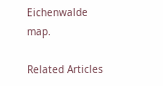Eichenwalde map.

Related Articles